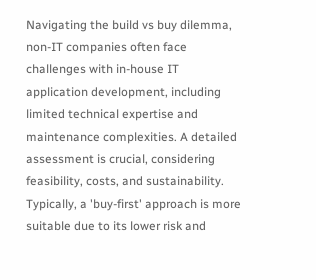Navigating the build vs buy dilemma, non-IT companies often face challenges with in-house IT application development, including limited technical expertise and maintenance complexities. A detailed assessment is crucial, considering feasibility, costs, and sustainability. Typically, a 'buy-first' approach is more suitable due to its lower risk and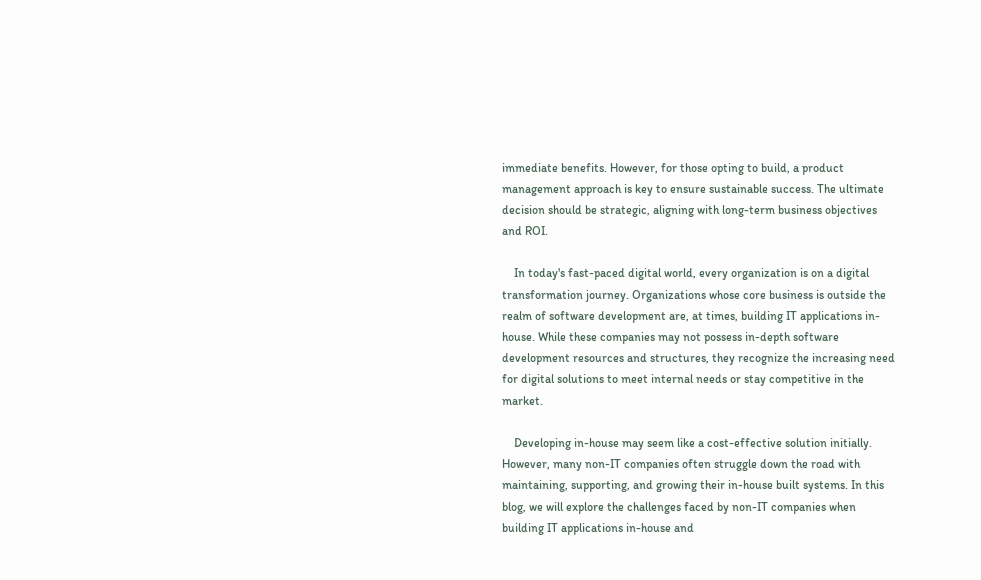immediate benefits. However, for those opting to build, a product management approach is key to ensure sustainable success. The ultimate decision should be strategic, aligning with long-term business objectives and ROI.

    In today's fast-paced digital world, every organization is on a digital transformation journey. Organizations whose core business is outside the realm of software development are, at times, building IT applications in-house. While these companies may not possess in-depth software development resources and structures, they recognize the increasing need for digital solutions to meet internal needs or stay competitive in the market.

    Developing in-house may seem like a cost-effective solution initially. However, many non-IT companies often struggle down the road with maintaining, supporting, and growing their in-house built systems. In this blog, we will explore the challenges faced by non-IT companies when building IT applications in-house and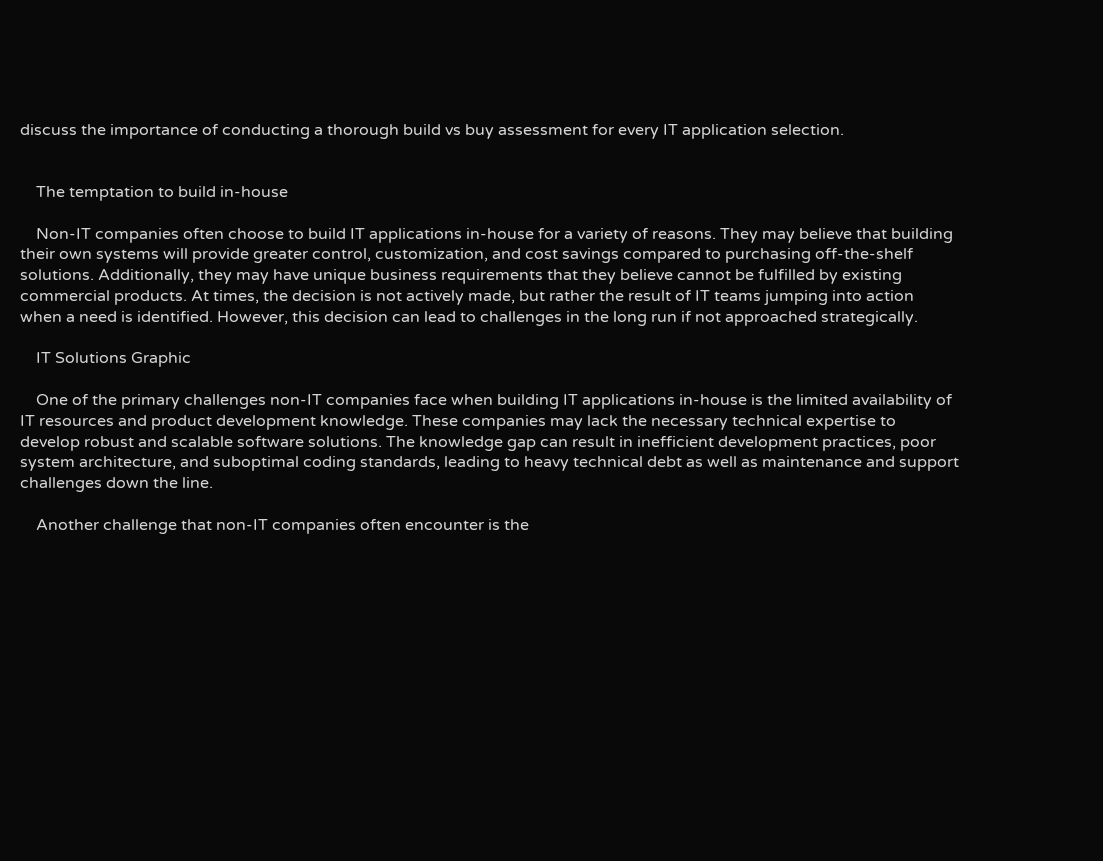discuss the importance of conducting a thorough build vs buy assessment for every IT application selection.


    The temptation to build in-house

    Non-IT companies often choose to build IT applications in-house for a variety of reasons. They may believe that building their own systems will provide greater control, customization, and cost savings compared to purchasing off-the-shelf solutions. Additionally, they may have unique business requirements that they believe cannot be fulfilled by existing commercial products. At times, the decision is not actively made, but rather the result of IT teams jumping into action when a need is identified. However, this decision can lead to challenges in the long run if not approached strategically.

    IT Solutions Graphic

    One of the primary challenges non-IT companies face when building IT applications in-house is the limited availability of IT resources and product development knowledge. These companies may lack the necessary technical expertise to develop robust and scalable software solutions. The knowledge gap can result in inefficient development practices, poor system architecture, and suboptimal coding standards, leading to heavy technical debt as well as maintenance and support challenges down the line.

    Another challenge that non-IT companies often encounter is the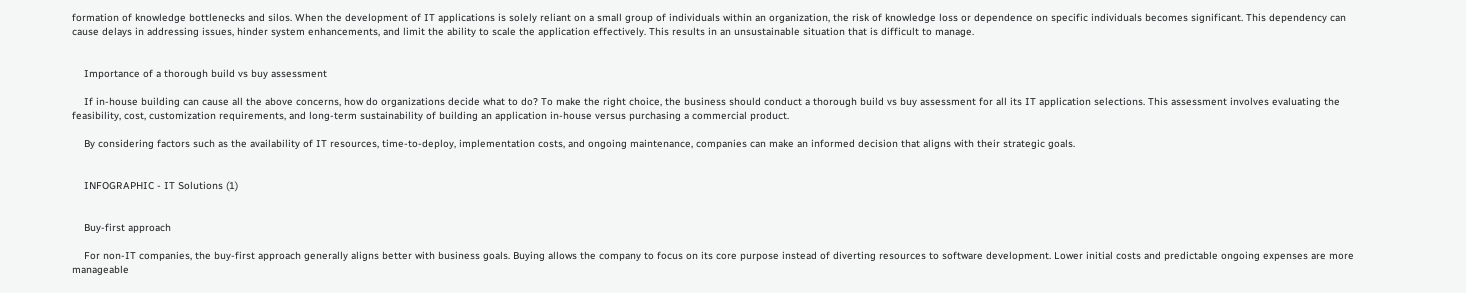formation of knowledge bottlenecks and silos. When the development of IT applications is solely reliant on a small group of individuals within an organization, the risk of knowledge loss or dependence on specific individuals becomes significant. This dependency can cause delays in addressing issues, hinder system enhancements, and limit the ability to scale the application effectively. This results in an unsustainable situation that is difficult to manage.


    Importance of a thorough build vs buy assessment

    If in-house building can cause all the above concerns, how do organizations decide what to do? To make the right choice, the business should conduct a thorough build vs buy assessment for all its IT application selections. This assessment involves evaluating the feasibility, cost, customization requirements, and long-term sustainability of building an application in-house versus purchasing a commercial product.

    By considering factors such as the availability of IT resources, time-to-deploy, implementation costs, and ongoing maintenance, companies can make an informed decision that aligns with their strategic goals.


    INFOGRAPHIC - IT Solutions (1)


    Buy-first approach

    For non-IT companies, the buy-first approach generally aligns better with business goals. Buying allows the company to focus on its core purpose instead of diverting resources to software development. Lower initial costs and predictable ongoing expenses are more manageable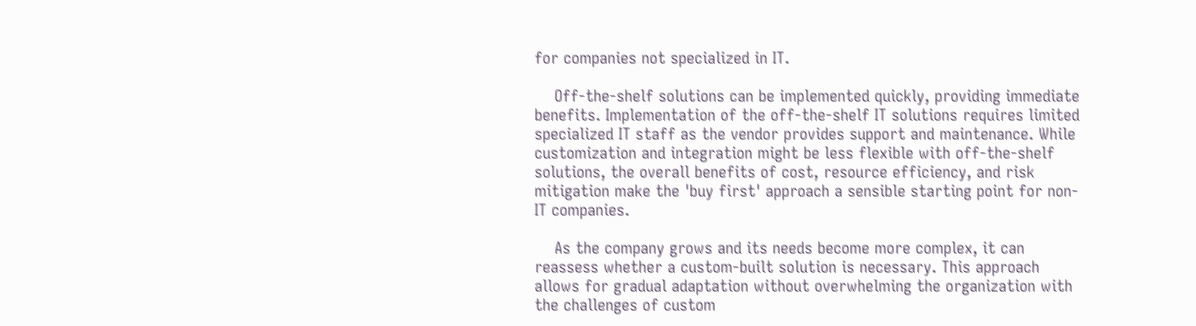for companies not specialized in IT.

    Off-the-shelf solutions can be implemented quickly, providing immediate benefits. Implementation of the off-the-shelf IT solutions requires limited specialized IT staff as the vendor provides support and maintenance. While customization and integration might be less flexible with off-the-shelf solutions, the overall benefits of cost, resource efficiency, and risk mitigation make the 'buy first' approach a sensible starting point for non-IT companies.

    As the company grows and its needs become more complex, it can reassess whether a custom-built solution is necessary. This approach allows for gradual adaptation without overwhelming the organization with the challenges of custom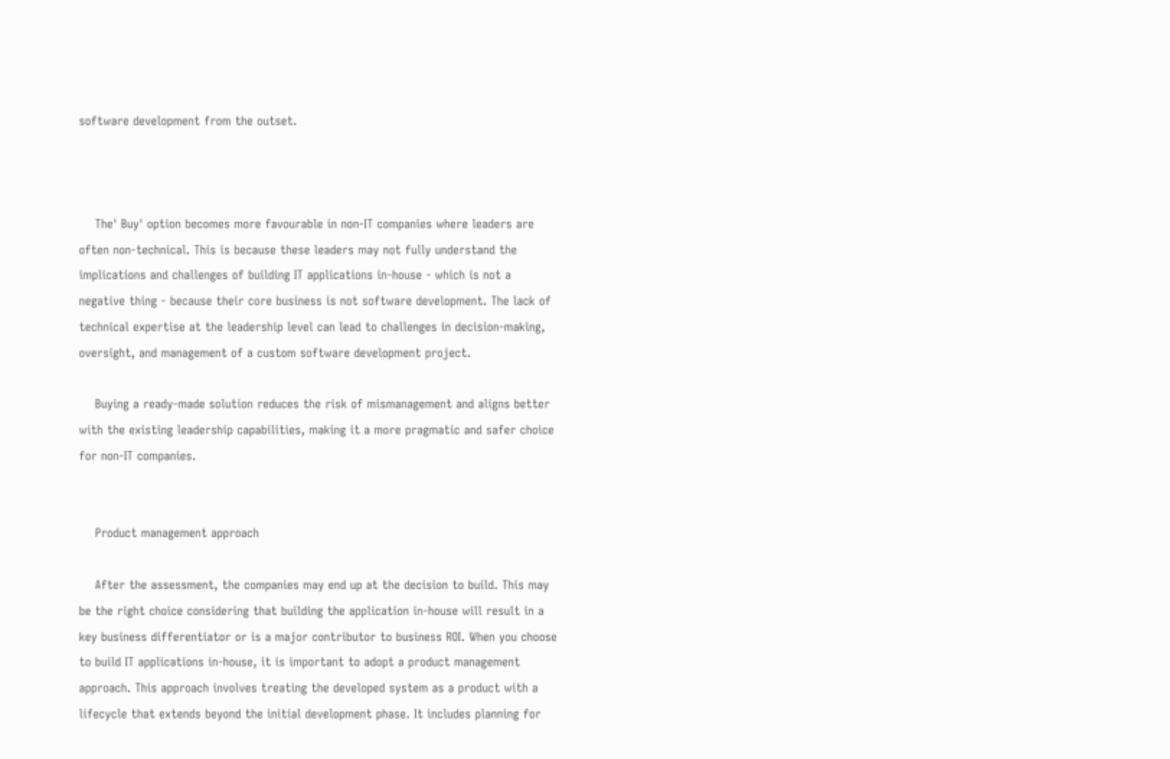software development from the outset.



    The' Buy' option becomes more favourable in non-IT companies where leaders are often non-technical. This is because these leaders may not fully understand the implications and challenges of building IT applications in-house - which is not a negative thing - because their core business is not software development. The lack of technical expertise at the leadership level can lead to challenges in decision-making, oversight, and management of a custom software development project.

    Buying a ready-made solution reduces the risk of mismanagement and aligns better with the existing leadership capabilities, making it a more pragmatic and safer choice for non-IT companies.


    Product management approach

    After the assessment, the companies may end up at the decision to build. This may be the right choice considering that building the application in-house will result in a key business differentiator or is a major contributor to business ROI. When you choose to build IT applications in-house, it is important to adopt a product management approach. This approach involves treating the developed system as a product with a lifecycle that extends beyond the initial development phase. It includes planning for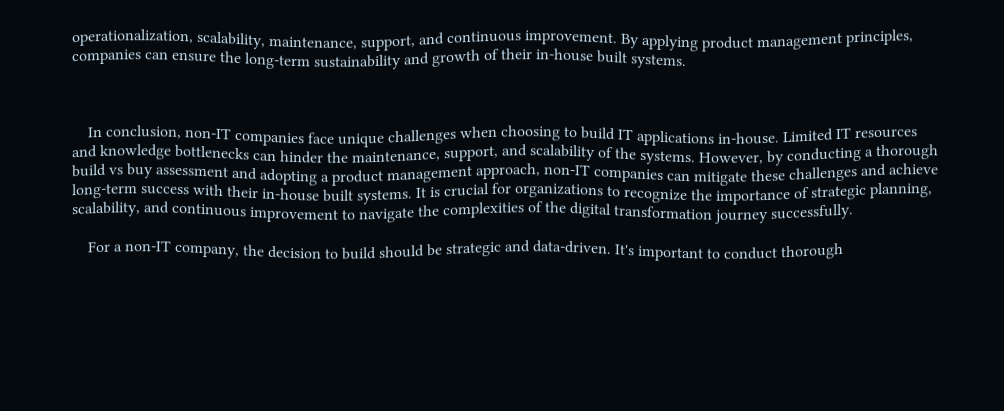operationalization, scalability, maintenance, support, and continuous improvement. By applying product management principles, companies can ensure the long-term sustainability and growth of their in-house built systems.



    In conclusion, non-IT companies face unique challenges when choosing to build IT applications in-house. Limited IT resources and knowledge bottlenecks can hinder the maintenance, support, and scalability of the systems. However, by conducting a thorough build vs buy assessment and adopting a product management approach, non-IT companies can mitigate these challenges and achieve long-term success with their in-house built systems. It is crucial for organizations to recognize the importance of strategic planning, scalability, and continuous improvement to navigate the complexities of the digital transformation journey successfully.

    For a non-IT company, the decision to build should be strategic and data-driven. It's important to conduct thorough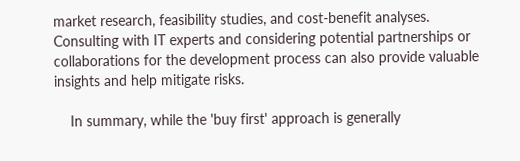market research, feasibility studies, and cost-benefit analyses. Consulting with IT experts and considering potential partnerships or collaborations for the development process can also provide valuable insights and help mitigate risks.

    In summary, while the 'buy first' approach is generally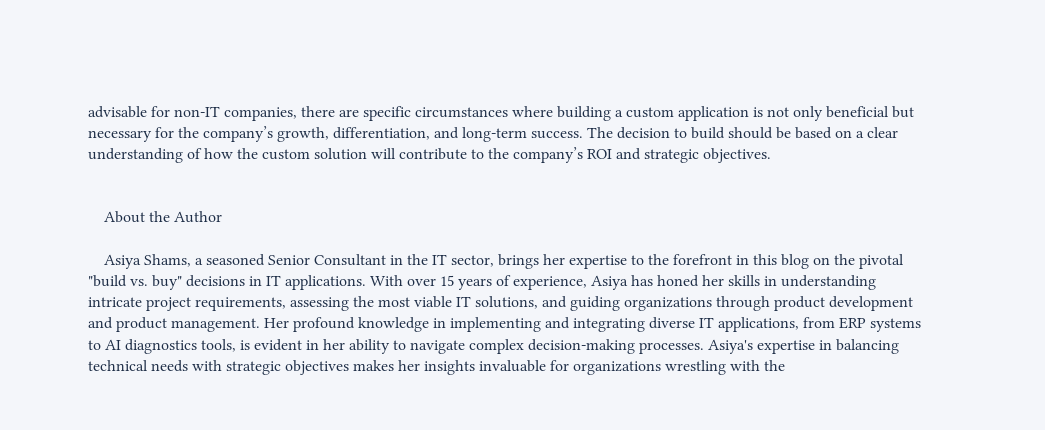advisable for non-IT companies, there are specific circumstances where building a custom application is not only beneficial but necessary for the company’s growth, differentiation, and long-term success. The decision to build should be based on a clear understanding of how the custom solution will contribute to the company’s ROI and strategic objectives.


    About the Author

    Asiya Shams, a seasoned Senior Consultant in the IT sector, brings her expertise to the forefront in this blog on the pivotal "build vs. buy" decisions in IT applications. With over 15 years of experience, Asiya has honed her skills in understanding intricate project requirements, assessing the most viable IT solutions, and guiding organizations through product development and product management. Her profound knowledge in implementing and integrating diverse IT applications, from ERP systems to AI diagnostics tools, is evident in her ability to navigate complex decision-making processes. Asiya's expertise in balancing technical needs with strategic objectives makes her insights invaluable for organizations wrestling with the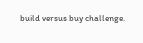build versus buy challenge.